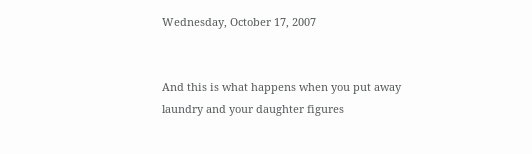Wednesday, October 17, 2007


And this is what happens when you put away laundry and your daughter figures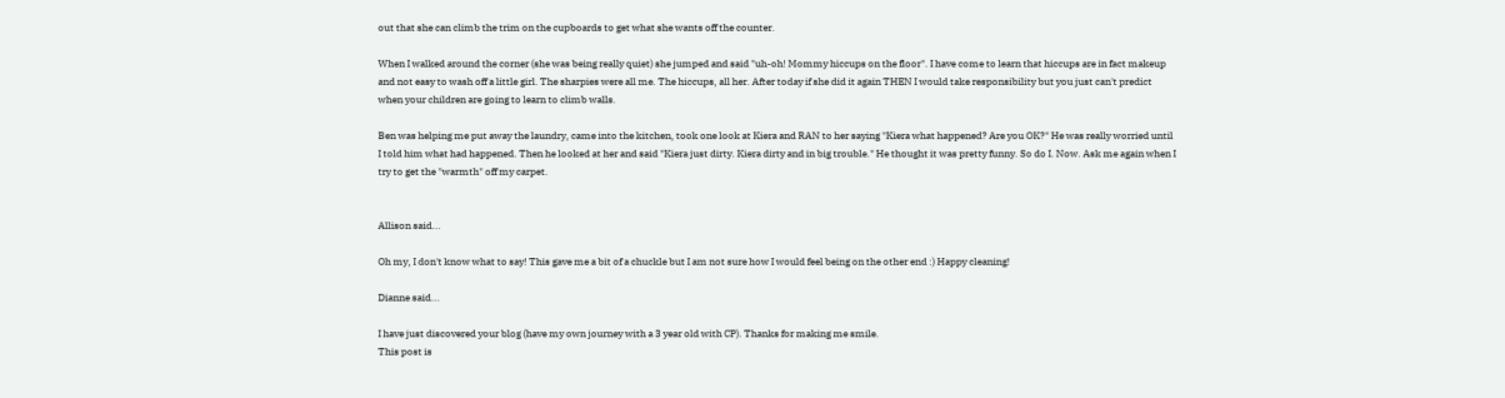out that she can climb the trim on the cupboards to get what she wants off the counter.

When I walked around the corner (she was being really quiet) she jumped and said "uh-oh! Mommy hiccups on the floor". I have come to learn that hiccups are in fact makeup and not easy to wash off a little girl. The sharpies were all me. The hiccups, all her. After today if she did it again THEN I would take responsibility but you just can't predict when your children are going to learn to climb walls.

Ben was helping me put away the laundry, came into the kitchen, took one look at Kiera and RAN to her saying "Kiera what happened? Are you OK?" He was really worried until I told him what had happened. Then he looked at her and said "Kiera just dirty. Kiera dirty and in big trouble." He thought it was pretty funny. So do I. Now. Ask me again when I try to get the "warmth" off my carpet.


Allison said...

Oh my, I don't know what to say! This gave me a bit of a chuckle but I am not sure how I would feel being on the other end :) Happy cleaning!

Dianne said...

I have just discovered your blog (have my own journey with a 3 year old with CP). Thanks for making me smile.
This post is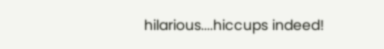hilarious....hiccups indeed!